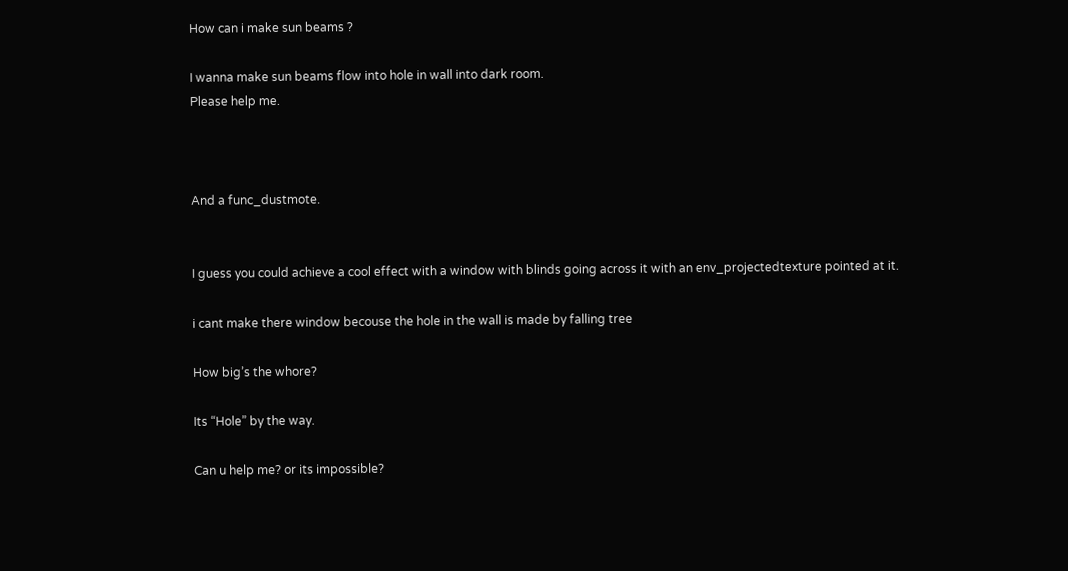How can i make sun beams ?

I wanna make sun beams flow into hole in wall into dark room.
Please help me.



And a func_dustmote.


I guess you could achieve a cool effect with a window with blinds going across it with an env_projectedtexture pointed at it.

i cant make there window becouse the hole in the wall is made by falling tree

How big’s the whore?

Its “Hole” by the way.

Can u help me? or its impossible?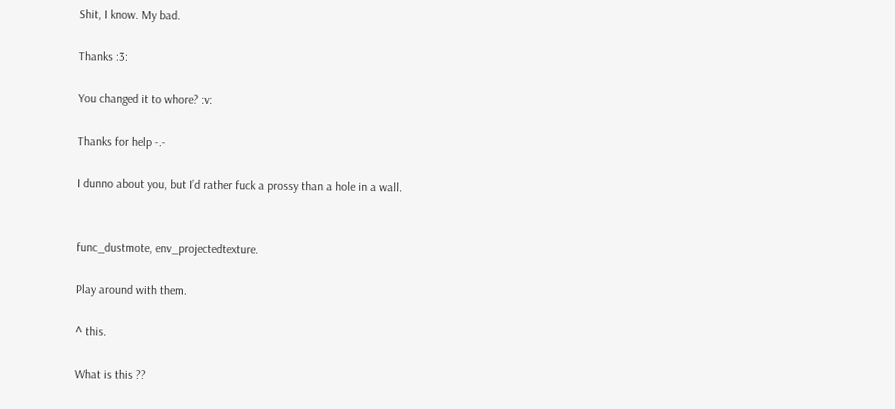Shit, I know. My bad.

Thanks :3:

You changed it to whore? :v:

Thanks for help -.-

I dunno about you, but I’d rather fuck a prossy than a hole in a wall.


func_dustmote, env_projectedtexture.

Play around with them.

^ this.

What is this ??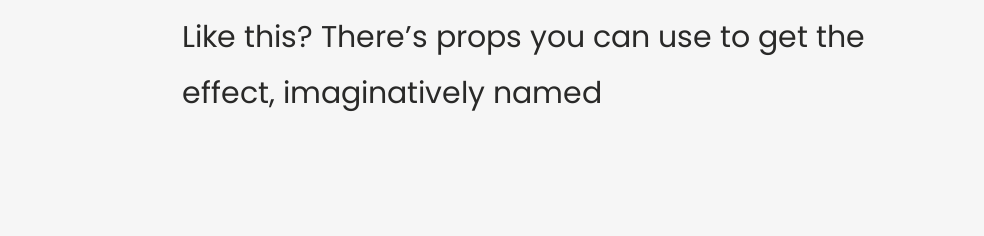Like this? There’s props you can use to get the effect, imaginatively named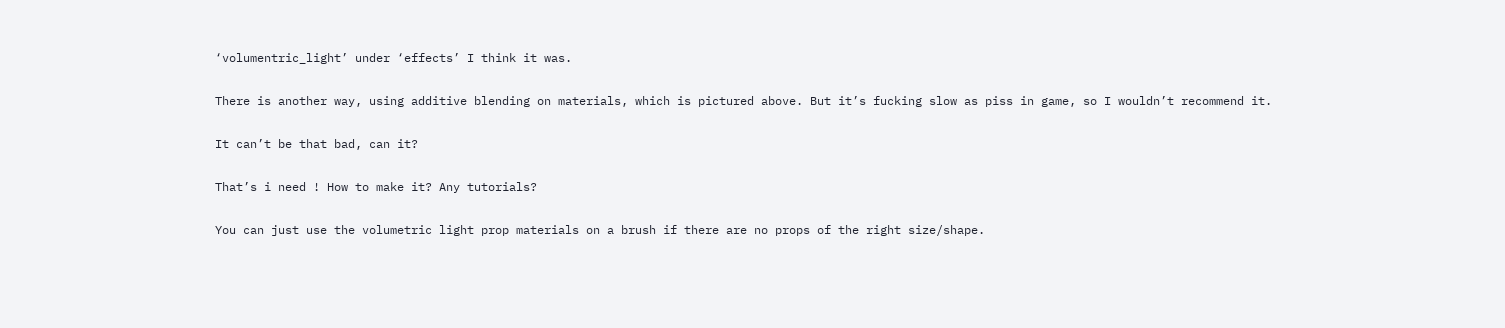‘volumentric_light’ under ‘effects’ I think it was.

There is another way, using additive blending on materials, which is pictured above. But it’s fucking slow as piss in game, so I wouldn’t recommend it.

It can’t be that bad, can it?

That’s i need ! How to make it? Any tutorials?

You can just use the volumetric light prop materials on a brush if there are no props of the right size/shape.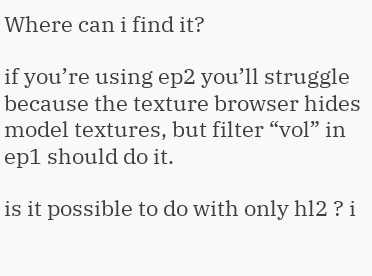Where can i find it?

if you’re using ep2 you’ll struggle because the texture browser hides model textures, but filter “vol” in ep1 should do it.

is it possible to do with only hl2 ? i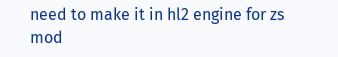need to make it in hl2 engine for zs mod